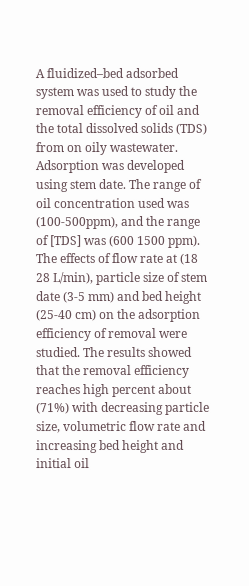A fluidized–bed adsorbed system was used to study the removal efficiency of oil and the total dissolved solids (TDS) from on oily wastewater. Adsorption was developed using stem date. The range of oil concentration used was (100-500ppm), and the range of [TDS] was (600 1500 ppm). The effects of flow rate at (18 28 L/min), particle size of stem date (3-5 mm) and bed height (25-40 cm) on the adsorption efficiency of removal were studied. The results showed that the removal efficiency reaches high percent about (71%) with decreasing particle size, volumetric flow rate and increasing bed height and initial oil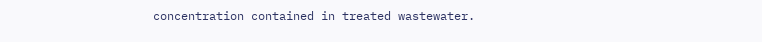concentration contained in treated wastewater.